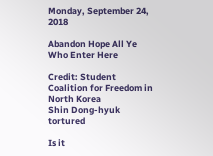Monday, September 24, 2018

Abandon Hope All Ye Who Enter Here

Credit: Student Coalition for Freedom in North Korea
Shin Dong-hyuk tortured

Is it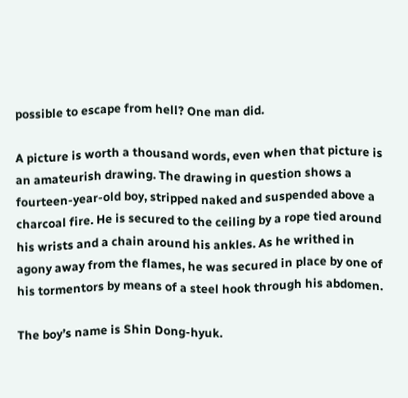possible to escape from hell? One man did.

A picture is worth a thousand words, even when that picture is an amateurish drawing. The drawing in question shows a fourteen-year-old boy, stripped naked and suspended above a charcoal fire. He is secured to the ceiling by a rope tied around his wrists and a chain around his ankles. As he writhed in agony away from the flames, he was secured in place by one of his tormentors by means of a steel hook through his abdomen.

The boy’s name is Shin Dong-hyuk.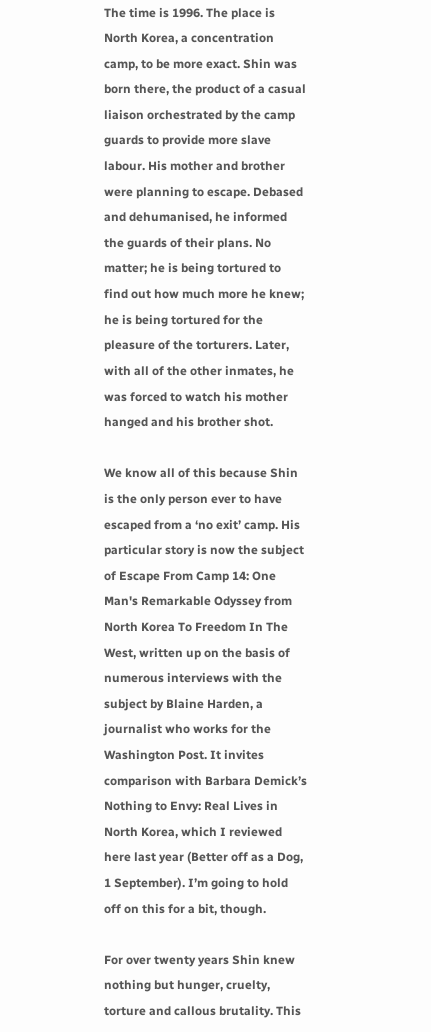The time is 1996. The place is North Korea, a concentration camp, to be more exact. Shin was born there, the product of a casual liaison orchestrated by the camp guards to provide more slave labour. His mother and brother were planning to escape. Debased and dehumanised, he informed the guards of their plans. No matter; he is being tortured to find out how much more he knew; he is being tortured for the pleasure of the torturers. Later, with all of the other inmates, he was forced to watch his mother hanged and his brother shot.

We know all of this because Shin is the only person ever to have escaped from a ‘no exit’ camp. His particular story is now the subject of Escape From Camp 14: One Man's Remarkable Odyssey from North Korea To Freedom In The West, written up on the basis of numerous interviews with the subject by Blaine Harden, a journalist who works for the Washington Post. It invites comparison with Barbara Demick’s Nothing to Envy: Real Lives in North Korea, which I reviewed here last year (Better off as a Dog, 1 September). I’m going to hold off on this for a bit, though.

For over twenty years Shin knew nothing but hunger, cruelty, torture and callous brutality. This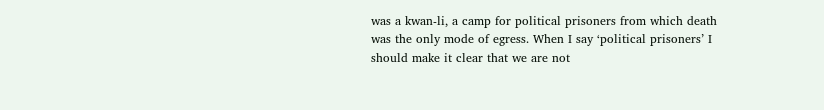was a kwan-li, a camp for political prisoners from which death was the only mode of egress. When I say ‘political prisoners’ I should make it clear that we are not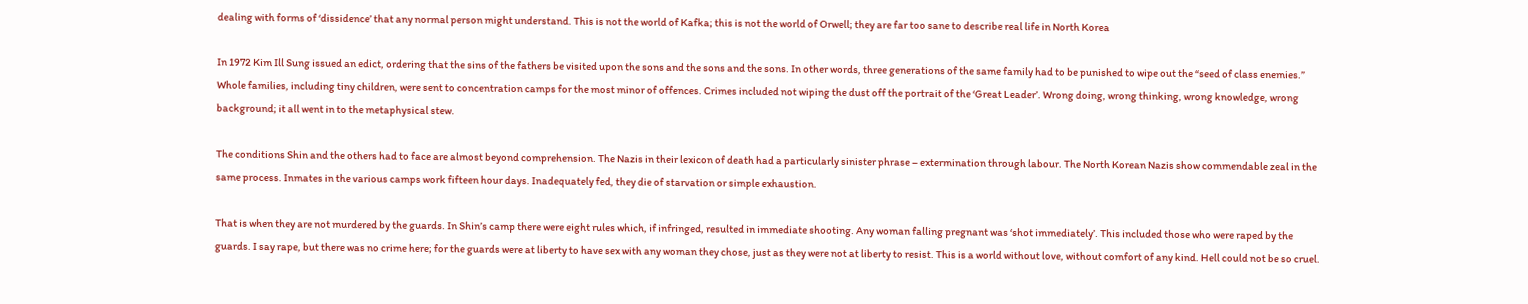dealing with forms of ‘dissidence’ that any normal person might understand. This is not the world of Kafka; this is not the world of Orwell; they are far too sane to describe real life in North Korea

In 1972 Kim Ill Sung issued an edict, ordering that the sins of the fathers be visited upon the sons and the sons and the sons. In other words, three generations of the same family had to be punished to wipe out the “seed of class enemies.” Whole families, including tiny children, were sent to concentration camps for the most minor of offences. Crimes included not wiping the dust off the portrait of the ‘Great Leader’. Wrong doing, wrong thinking, wrong knowledge, wrong background; it all went in to the metaphysical stew.

The conditions Shin and the others had to face are almost beyond comprehension. The Nazis in their lexicon of death had a particularly sinister phrase – extermination through labour. The North Korean Nazis show commendable zeal in the same process. Inmates in the various camps work fifteen hour days. Inadequately fed, they die of starvation or simple exhaustion.

That is when they are not murdered by the guards. In Shin’s camp there were eight rules which, if infringed, resulted in immediate shooting. Any woman falling pregnant was ‘shot immediately’. This included those who were raped by the guards. I say rape, but there was no crime here; for the guards were at liberty to have sex with any woman they chose, just as they were not at liberty to resist. This is a world without love, without comfort of any kind. Hell could not be so cruel.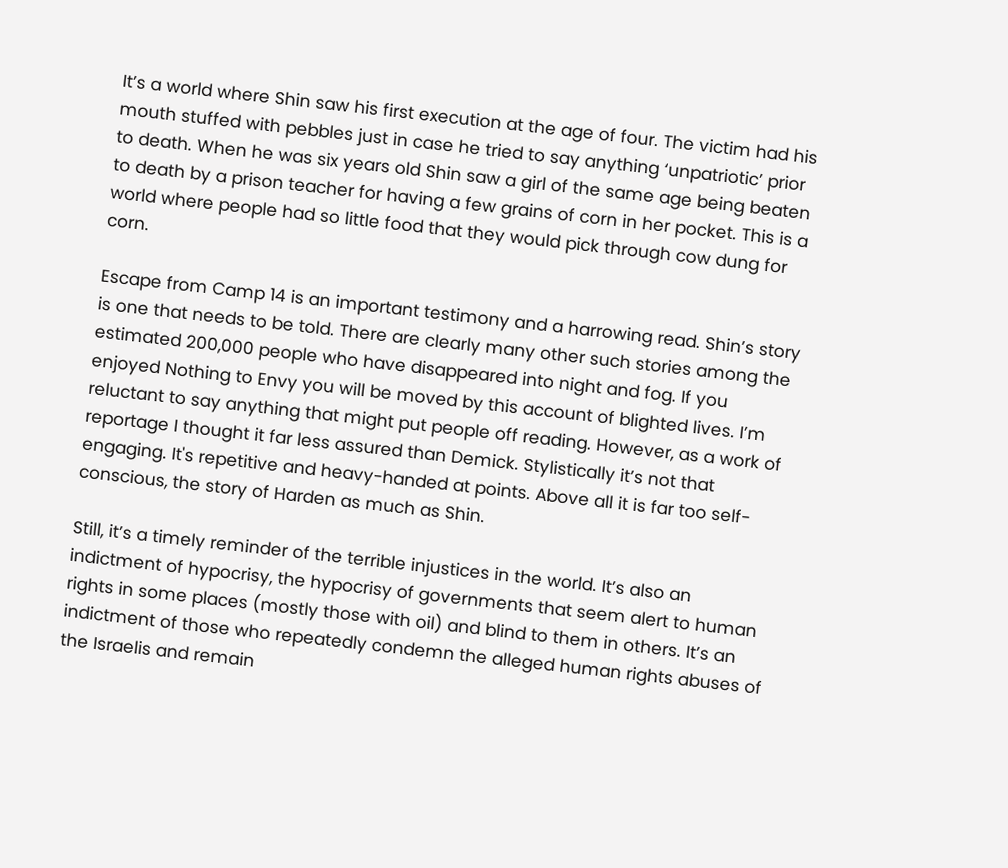It’s a world where Shin saw his first execution at the age of four. The victim had his mouth stuffed with pebbles just in case he tried to say anything ‘unpatriotic’ prior to death. When he was six years old Shin saw a girl of the same age being beaten to death by a prison teacher for having a few grains of corn in her pocket. This is a world where people had so little food that they would pick through cow dung for corn.

Escape from Camp 14 is an important testimony and a harrowing read. Shin’s story is one that needs to be told. There are clearly many other such stories among the estimated 200,000 people who have disappeared into night and fog. If you enjoyed Nothing to Envy you will be moved by this account of blighted lives. I’m reluctant to say anything that might put people off reading. However, as a work of reportage I thought it far less assured than Demick. Stylistically it’s not that engaging. It's repetitive and heavy-handed at points. Above all it is far too self-conscious, the story of Harden as much as Shin.

Still, it’s a timely reminder of the terrible injustices in the world. It’s also an indictment of hypocrisy, the hypocrisy of governments that seem alert to human rights in some places (mostly those with oil) and blind to them in others. It’s an indictment of those who repeatedly condemn the alleged human rights abuses of the Israelis and remain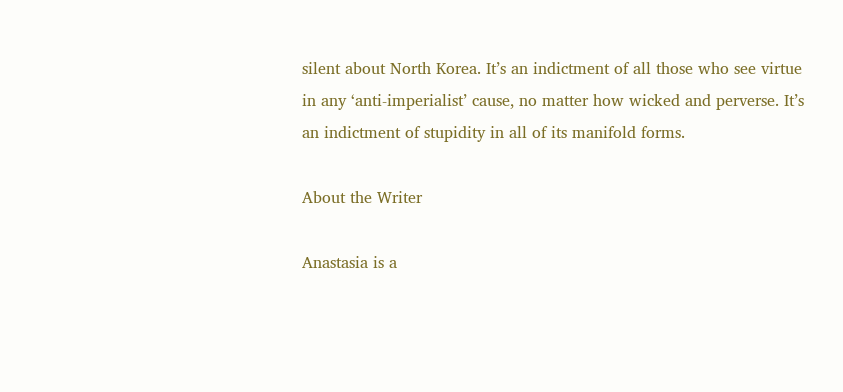silent about North Korea. It’s an indictment of all those who see virtue in any ‘anti-imperialist’ cause, no matter how wicked and perverse. It’s an indictment of stupidity in all of its manifold forms.

About the Writer

Anastasia is a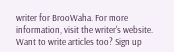writer for BrooWaha. For more information, visit the writer's website.
Want to write articles too? Sign up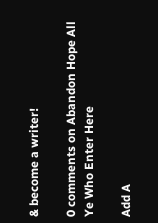& become a writer!

0 comments on Abandon Hope All Ye Who Enter Here

Add A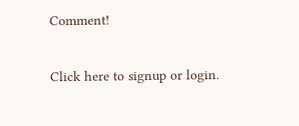Comment!

Click here to signup or login.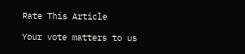Rate This Article

Your vote matters to us